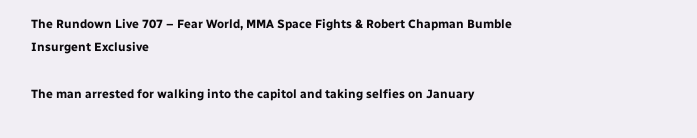The Rundown Live 707 – Fear World, MMA Space Fights & Robert Chapman Bumble Insurgent Exclusive

The man arrested for walking into the capitol and taking selfies on January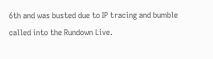6th and was busted due to IP tracing and bumble called into the Rundown Live.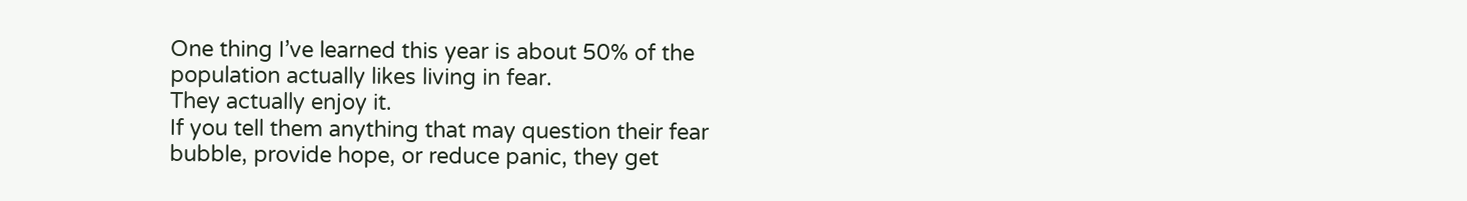One thing I’ve learned this year is about 50% of the population actually likes living in fear.
They actually enjoy it.
If you tell them anything that may question their fear bubble, provide hope, or reduce panic, they get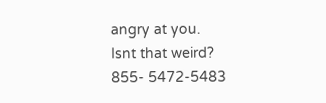angry at you.
Isnt that weird?
855- 5472-5483